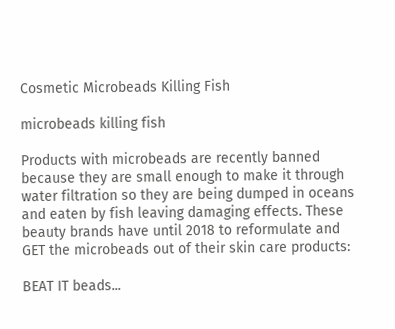Cosmetic Microbeads Killing Fish

microbeads killing fish

Products with microbeads are recently banned because they are small enough to make it through water filtration so they are being dumped in oceans and eaten by fish leaving damaging effects. These beauty brands have until 2018 to reformulate and GET the microbeads out of their skin care products:

BEAT IT beads...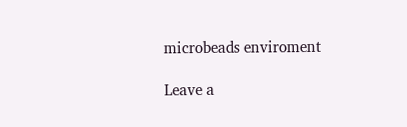microbeads enviroment

Leave a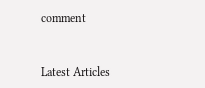comment


Latest Articles